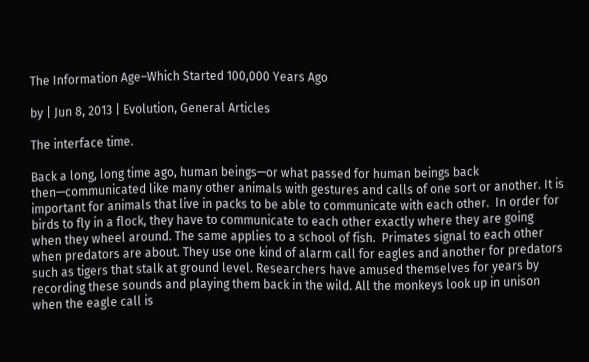The Information Age–Which Started 100,000 Years Ago

by | Jun 8, 2013 | Evolution, General Articles

The interface time.

Back a long, long time ago, human beings—or what passed for human beings back then—communicated like many other animals with gestures and calls of one sort or another. It is important for animals that live in packs to be able to communicate with each other.  In order for birds to fly in a flock, they have to communicate to each other exactly where they are going when they wheel around. The same applies to a school of fish.  Primates signal to each other when predators are about. They use one kind of alarm call for eagles and another for predators such as tigers that stalk at ground level. Researchers have amused themselves for years by recording these sounds and playing them back in the wild. All the monkeys look up in unison when the eagle call is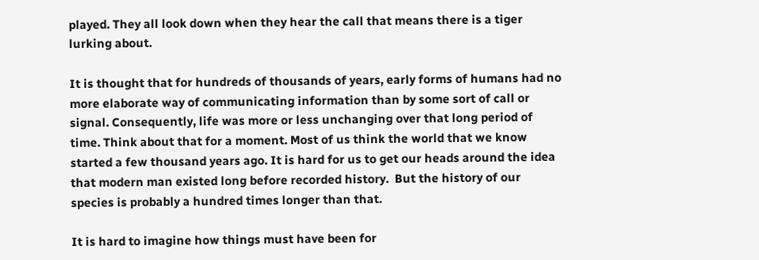played. They all look down when they hear the call that means there is a tiger lurking about.

It is thought that for hundreds of thousands of years, early forms of humans had no more elaborate way of communicating information than by some sort of call or signal. Consequently, life was more or less unchanging over that long period of time. Think about that for a moment. Most of us think the world that we know started a few thousand years ago. It is hard for us to get our heads around the idea that modern man existed long before recorded history.  But the history of our species is probably a hundred times longer than that.

It is hard to imagine how things must have been for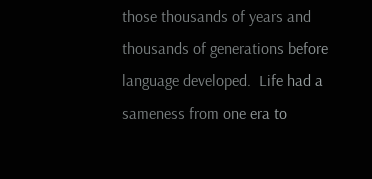those thousands of years and thousands of generations before language developed.  Life had a sameness from one era to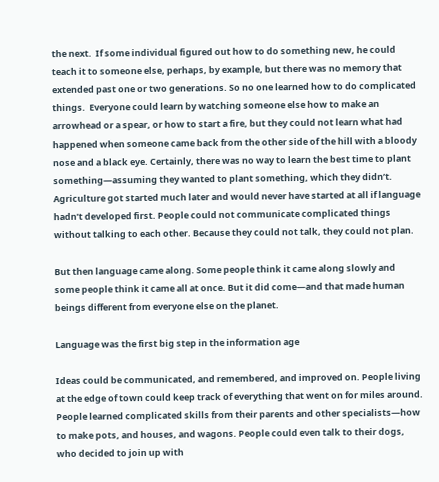the next.  If some individual figured out how to do something new, he could teach it to someone else, perhaps, by example, but there was no memory that extended past one or two generations. So no one learned how to do complicated things.  Everyone could learn by watching someone else how to make an arrowhead or a spear, or how to start a fire, but they could not learn what had happened when someone came back from the other side of the hill with a bloody nose and a black eye. Certainly, there was no way to learn the best time to plant something—assuming they wanted to plant something, which they didn’t. Agriculture got started much later and would never have started at all if language hadn’t developed first. People could not communicate complicated things without talking to each other. Because they could not talk, they could not plan.

But then language came along. Some people think it came along slowly and some people think it came all at once. But it did come—and that made human beings different from everyone else on the planet.

Language was the first big step in the information age

Ideas could be communicated, and remembered, and improved on. People living at the edge of town could keep track of everything that went on for miles around. People learned complicated skills from their parents and other specialists—how to make pots, and houses, and wagons. People could even talk to their dogs, who decided to join up with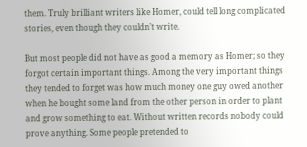them. Truly brilliant writers like Homer, could tell long complicated stories, even though they couldn’t write.

But most people did not have as good a memory as Homer; so they forgot certain important things. Among the very important things they tended to forget was how much money one guy owed another when he bought some land from the other person in order to plant and grow something to eat. Without written records nobody could prove anything. Some people pretended to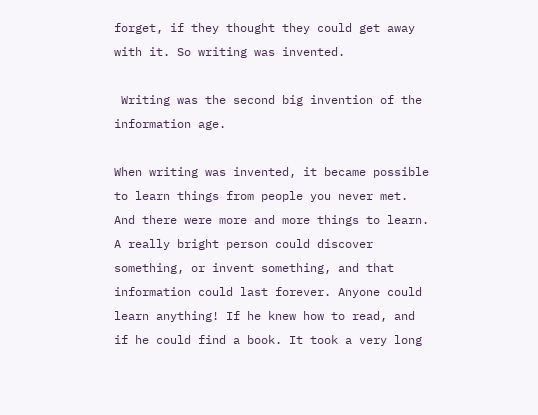forget, if they thought they could get away with it. So writing was invented.

 Writing was the second big invention of the information age.

When writing was invented, it became possible to learn things from people you never met. And there were more and more things to learn. A really bright person could discover something, or invent something, and that information could last forever. Anyone could learn anything! If he knew how to read, and if he could find a book. It took a very long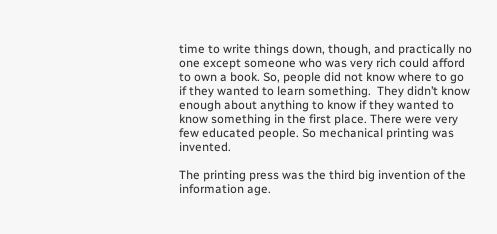time to write things down, though, and practically no one except someone who was very rich could afford to own a book. So, people did not know where to go if they wanted to learn something.  They didn’t know enough about anything to know if they wanted to know something in the first place. There were very few educated people. So mechanical printing was invented.

The printing press was the third big invention of the information age.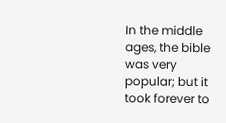In the middle ages, the bible was very popular; but it took forever to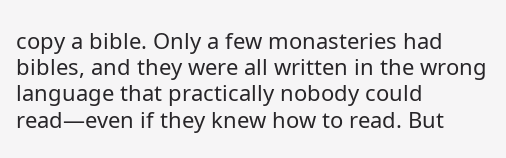copy a bible. Only a few monasteries had bibles, and they were all written in the wrong language that practically nobody could read—even if they knew how to read. But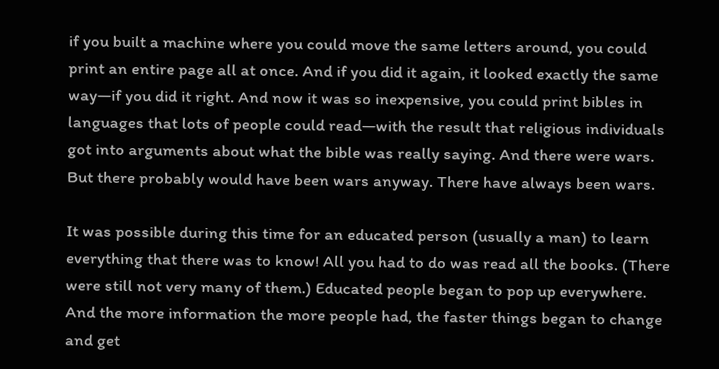if you built a machine where you could move the same letters around, you could print an entire page all at once. And if you did it again, it looked exactly the same way—if you did it right. And now it was so inexpensive, you could print bibles in languages that lots of people could read—with the result that religious individuals got into arguments about what the bible was really saying. And there were wars. But there probably would have been wars anyway. There have always been wars.

It was possible during this time for an educated person (usually a man) to learn everything that there was to know! All you had to do was read all the books. (There were still not very many of them.) Educated people began to pop up everywhere. And the more information the more people had, the faster things began to change and get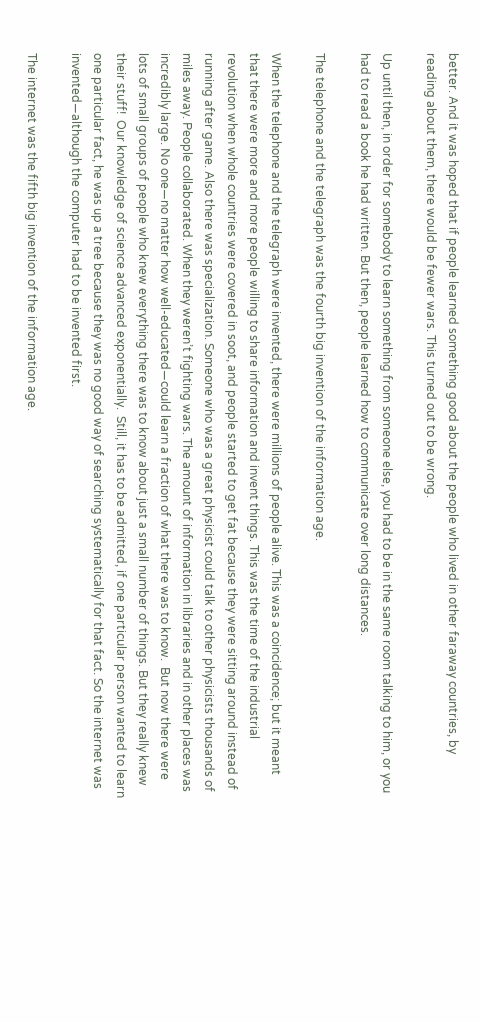better. And it was hoped that if people learned something good about the people who lived in other faraway countries, by reading about them, there would be fewer wars. This turned out to be wrong.

Up until then, in order for somebody to learn something from someone else, you had to be in the same room talking to him, or you had to read a book he had written. But then, people learned how to communicate over long distances.

The telephone and the telegraph was the fourth big invention of the information age.

When the telephone and the telegraph were invented, there were millions of people alive. This was a coincidence; but it meant that there were more and more people willing to share information and invent things. This was the time of the industrial revolution when whole countries were covered in soot, and people started to get fat because they were sitting around instead of running after game. Also there was specialization. Someone who was a great physicist could talk to other physicists thousands of miles away. People collaborated. When they weren’t fighting wars. The amount of information in libraries and in other places was incredibly large. No one—no matter how well-educated—could learn a fraction of what there was to know.  But now there were lots of small groups of people who knew everything there was to know about just a small number of things. But they really knew their stuff!  Our knowledge of science advanced exponentially.  Still, it has to be admitted, if one particular person wanted to learn one particular fact, he was up a tree because they was no good way of searching systematically for that fact. So the internet was invented—although the computer had to be invented first.

The internet was the fifth big invention of the information age.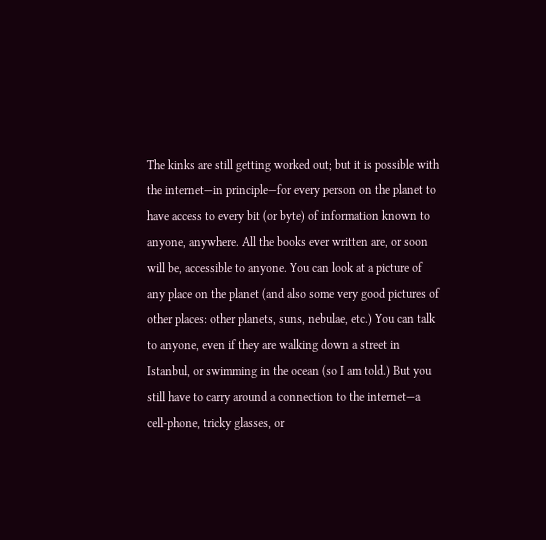The kinks are still getting worked out; but it is possible with the internet—in principle—for every person on the planet to have access to every bit (or byte) of information known to anyone, anywhere. All the books ever written are, or soon will be, accessible to anyone. You can look at a picture of any place on the planet (and also some very good pictures of other places: other planets, suns, nebulae, etc.) You can talk to anyone, even if they are walking down a street in Istanbul, or swimming in the ocean (so I am told.) But you still have to carry around a connection to the internet—a cell-phone, tricky glasses, or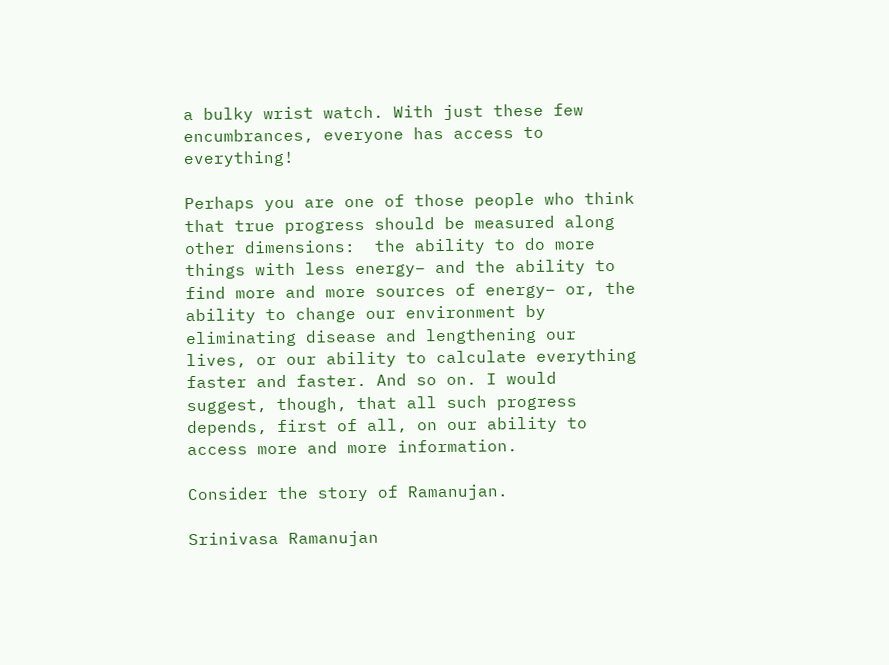a bulky wrist watch. With just these few encumbrances, everyone has access to everything!

Perhaps you are one of those people who think that true progress should be measured along other dimensions:  the ability to do more things with less energy– and the ability to find more and more sources of energy– or, the ability to change our environment by eliminating disease and lengthening our lives, or our ability to calculate everything faster and faster. And so on. I would suggest, though, that all such progress depends, first of all, on our ability to access more and more information.

Consider the story of Ramanujan.

Srinivasa Ramanujan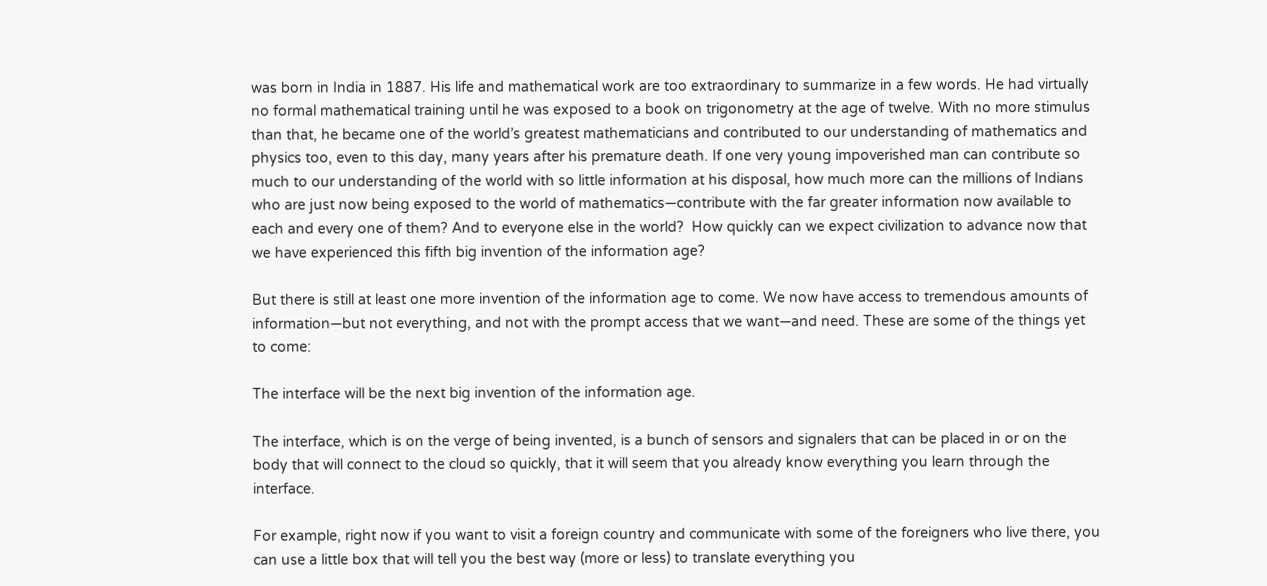was born in India in 1887. His life and mathematical work are too extraordinary to summarize in a few words. He had virtually no formal mathematical training until he was exposed to a book on trigonometry at the age of twelve. With no more stimulus than that, he became one of the world’s greatest mathematicians and contributed to our understanding of mathematics and physics too, even to this day, many years after his premature death. If one very young impoverished man can contribute so much to our understanding of the world with so little information at his disposal, how much more can the millions of Indians who are just now being exposed to the world of mathematics—contribute with the far greater information now available to each and every one of them? And to everyone else in the world?  How quickly can we expect civilization to advance now that we have experienced this fifth big invention of the information age?

But there is still at least one more invention of the information age to come. We now have access to tremendous amounts of information—but not everything, and not with the prompt access that we want—and need. These are some of the things yet to come:

The interface will be the next big invention of the information age.

The interface, which is on the verge of being invented, is a bunch of sensors and signalers that can be placed in or on the body that will connect to the cloud so quickly, that it will seem that you already know everything you learn through the interface.

For example, right now if you want to visit a foreign country and communicate with some of the foreigners who live there, you can use a little box that will tell you the best way (more or less) to translate everything you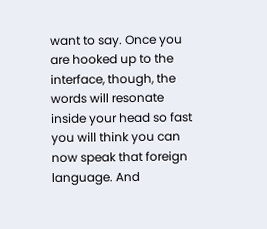want to say. Once you are hooked up to the interface, though, the words will resonate inside your head so fast you will think you can now speak that foreign language. And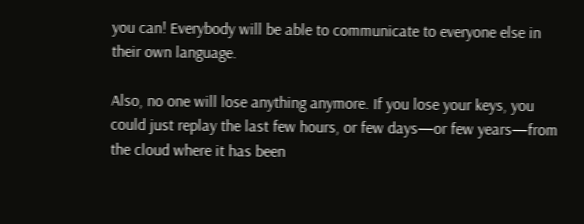you can! Everybody will be able to communicate to everyone else in their own language.

Also, no one will lose anything anymore. If you lose your keys, you could just replay the last few hours, or few days—or few years—from the cloud where it has been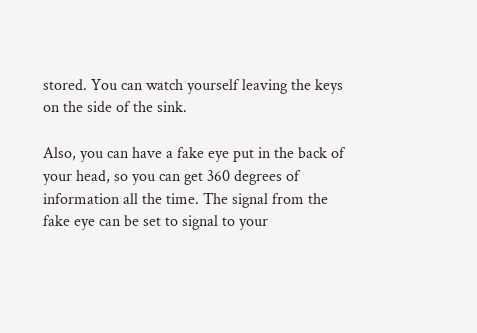stored. You can watch yourself leaving the keys on the side of the sink.

Also, you can have a fake eye put in the back of your head, so you can get 360 degrees of information all the time. The signal from the fake eye can be set to signal to your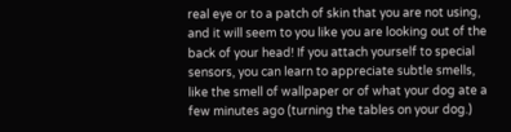real eye or to a patch of skin that you are not using, and it will seem to you like you are looking out of the back of your head! If you attach yourself to special sensors, you can learn to appreciate subtle smells, like the smell of wallpaper or of what your dog ate a few minutes ago (turning the tables on your dog.)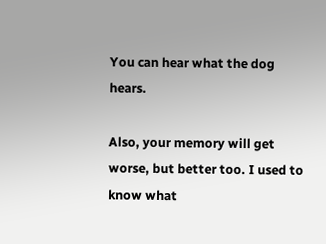You can hear what the dog hears.

Also, your memory will get worse, but better too. I used to know what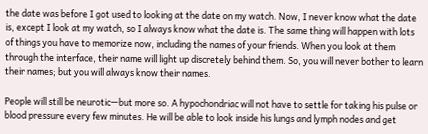the date was before I got used to looking at the date on my watch. Now, I never know what the date is, except I look at my watch, so I always know what the date is. The same thing will happen with lots of things you have to memorize now, including the names of your friends. When you look at them through the interface, their name will light up discretely behind them. So, you will never bother to learn their names; but you will always know their names.

People will still be neurotic—but more so. A hypochondriac will not have to settle for taking his pulse or blood pressure every few minutes. He will be able to look inside his lungs and lymph nodes and get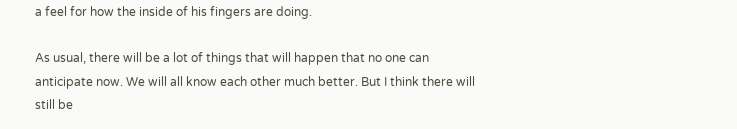a feel for how the inside of his fingers are doing.

As usual, there will be a lot of things that will happen that no one can anticipate now. We will all know each other much better. But I think there will still be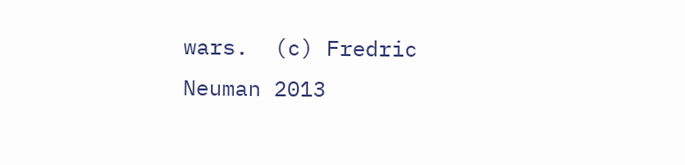wars.  (c) Fredric Neuman 2013